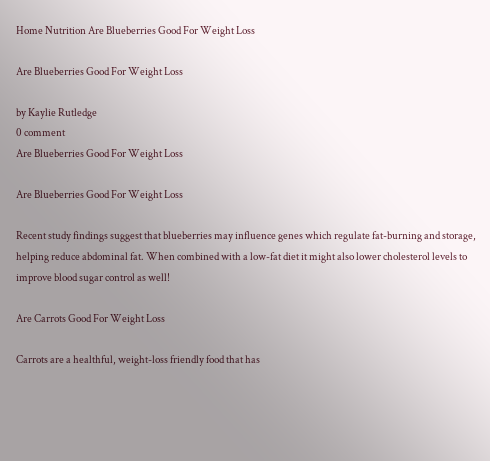Home Nutrition Are Blueberries Good For Weight Loss

Are Blueberries Good For Weight Loss

by Kaylie Rutledge
0 comment
Are Blueberries Good For Weight Loss

Are Blueberries Good For Weight Loss

Recent study findings suggest that blueberries may influence genes which regulate fat-burning and storage, helping reduce abdominal fat. When combined with a low-fat diet it might also lower cholesterol levels to improve blood sugar control as well!

Are Carrots Good For Weight Loss

Carrots are a healthful, weight-loss friendly food that has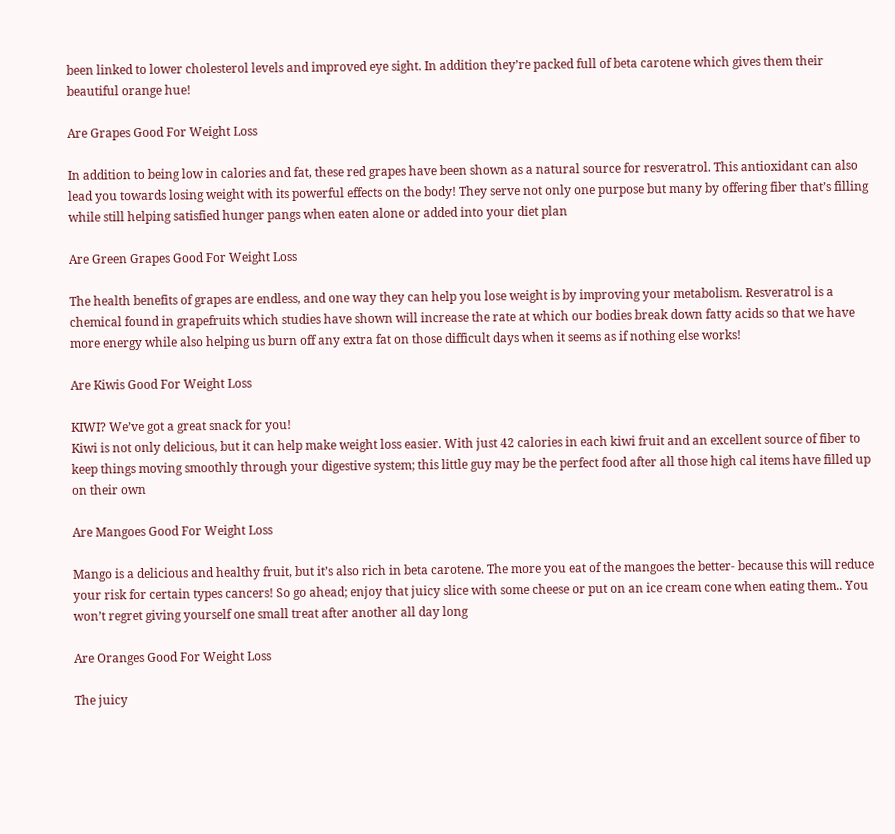been linked to lower cholesterol levels and improved eye sight. In addition they’re packed full of beta carotene which gives them their beautiful orange hue!

Are Grapes Good For Weight Loss

In addition to being low in calories and fat, these red grapes have been shown as a natural source for resveratrol. This antioxidant can also lead you towards losing weight with its powerful effects on the body! They serve not only one purpose but many by offering fiber that’s filling while still helping satisfied hunger pangs when eaten alone or added into your diet plan

Are Green Grapes Good For Weight Loss

The health benefits of grapes are endless, and one way they can help you lose weight is by improving your metabolism. Resveratrol is a chemical found in grapefruits which studies have shown will increase the rate at which our bodies break down fatty acids so that we have more energy while also helping us burn off any extra fat on those difficult days when it seems as if nothing else works!

Are Kiwis Good For Weight Loss

KIWI? We’ve got a great snack for you!
Kiwi is not only delicious, but it can help make weight loss easier. With just 42 calories in each kiwi fruit and an excellent source of fiber to keep things moving smoothly through your digestive system; this little guy may be the perfect food after all those high cal items have filled up on their own

Are Mangoes Good For Weight Loss

Mango is a delicious and healthy fruit, but it’s also rich in beta carotene. The more you eat of the mangoes the better- because this will reduce your risk for certain types cancers! So go ahead; enjoy that juicy slice with some cheese or put on an ice cream cone when eating them.. You won’t regret giving yourself one small treat after another all day long

Are Oranges Good For Weight Loss

The juicy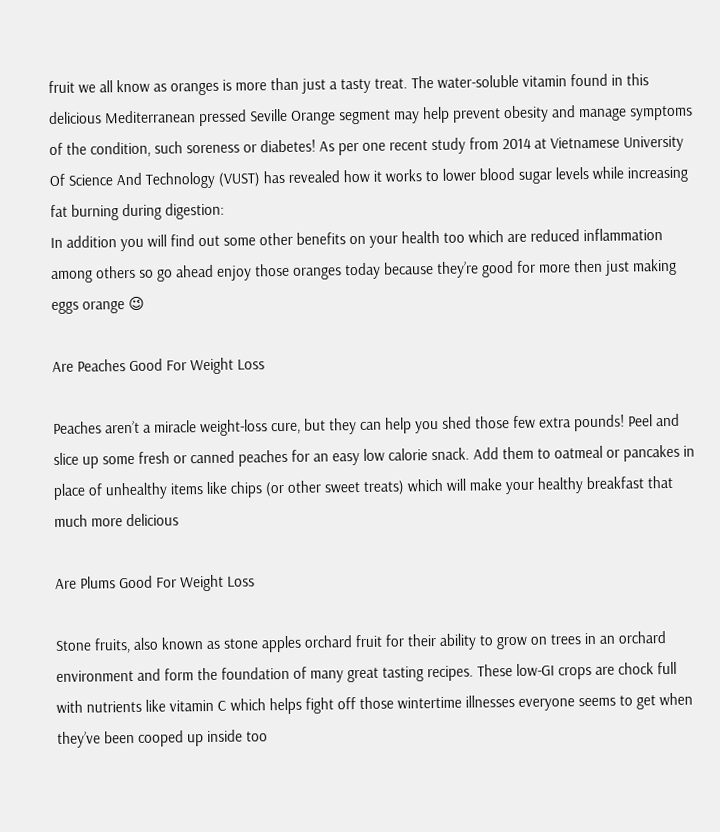fruit we all know as oranges is more than just a tasty treat. The water-soluble vitamin found in this delicious Mediterranean pressed Seville Orange segment may help prevent obesity and manage symptoms of the condition, such soreness or diabetes! As per one recent study from 2014 at Vietnamese University Of Science And Technology (VUST) has revealed how it works to lower blood sugar levels while increasing fat burning during digestion:
In addition you will find out some other benefits on your health too which are reduced inflammation among others so go ahead enjoy those oranges today because they’re good for more then just making eggs orange 😉

Are Peaches Good For Weight Loss

Peaches aren’t a miracle weight-loss cure, but they can help you shed those few extra pounds! Peel and slice up some fresh or canned peaches for an easy low calorie snack. Add them to oatmeal or pancakes in place of unhealthy items like chips (or other sweet treats) which will make your healthy breakfast that much more delicious

Are Plums Good For Weight Loss

Stone fruits, also known as stone apples orchard fruit for their ability to grow on trees in an orchard environment and form the foundation of many great tasting recipes. These low-GI crops are chock full with nutrients like vitamin C which helps fight off those wintertime illnesses everyone seems to get when they’ve been cooped up inside too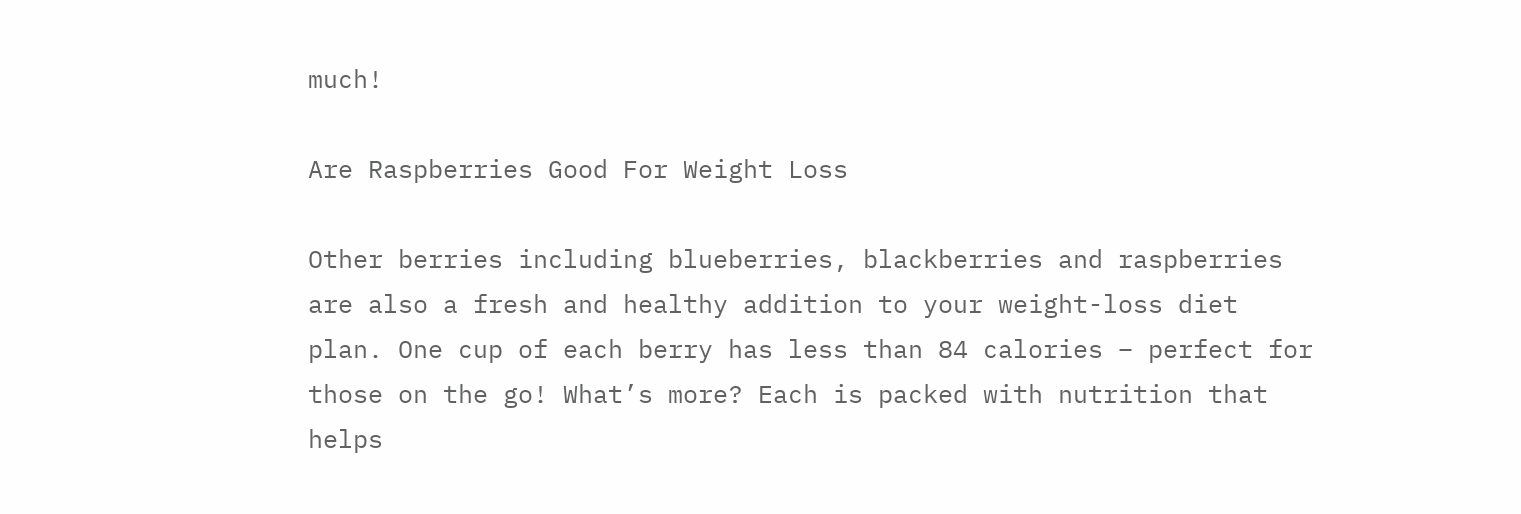much!

Are Raspberries Good For Weight Loss

Other berries including blueberries, blackberries and raspberries are also a fresh and healthy addition to your weight-loss diet plan. One cup of each berry has less than 84 calories – perfect for those on the go! What’s more? Each is packed with nutrition that helps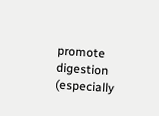promote digestion (especially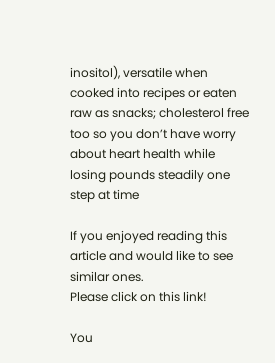inositol), versatile when cooked into recipes or eaten raw as snacks; cholesterol free too so you don’t have worry about heart health while losing pounds steadily one step at time

If you enjoyed reading this article and would like to see similar ones.
Please click on this link!

You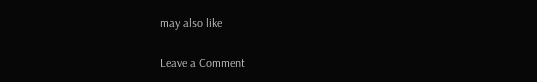may also like

Leave a Comment